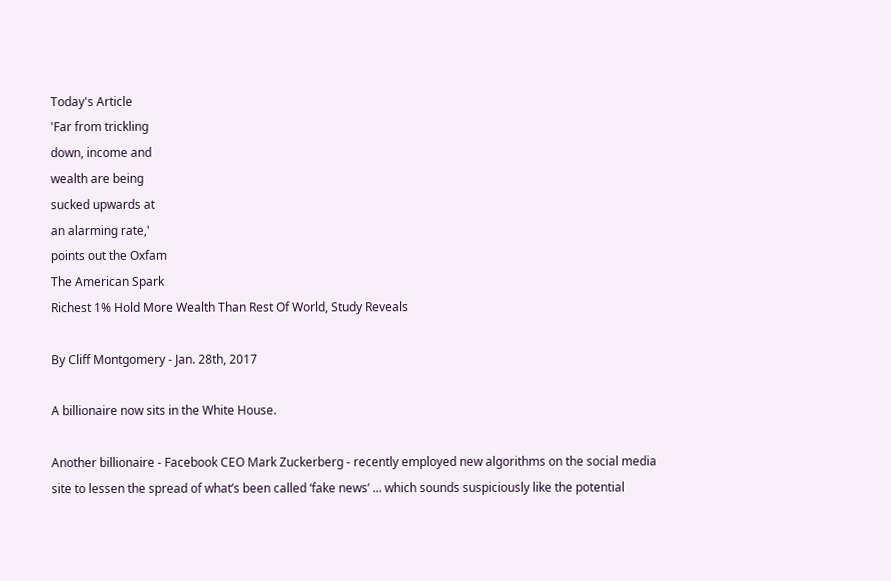Today's Article
'Far from trickling
down, income and
wealth are being
sucked upwards at
an alarming rate,'
points out the Oxfam
The American Spark
Richest 1% Hold More Wealth Than Rest Of World, Study Reveals

By Cliff Montgomery - Jan. 28th, 2017

A billionaire now sits in the White House.

Another billionaire - Facebook CEO Mark Zuckerberg - recently employed new algorithms on the social media
site to lessen the spread of what’s been called ‘fake news’ ... which sounds suspiciously like the potential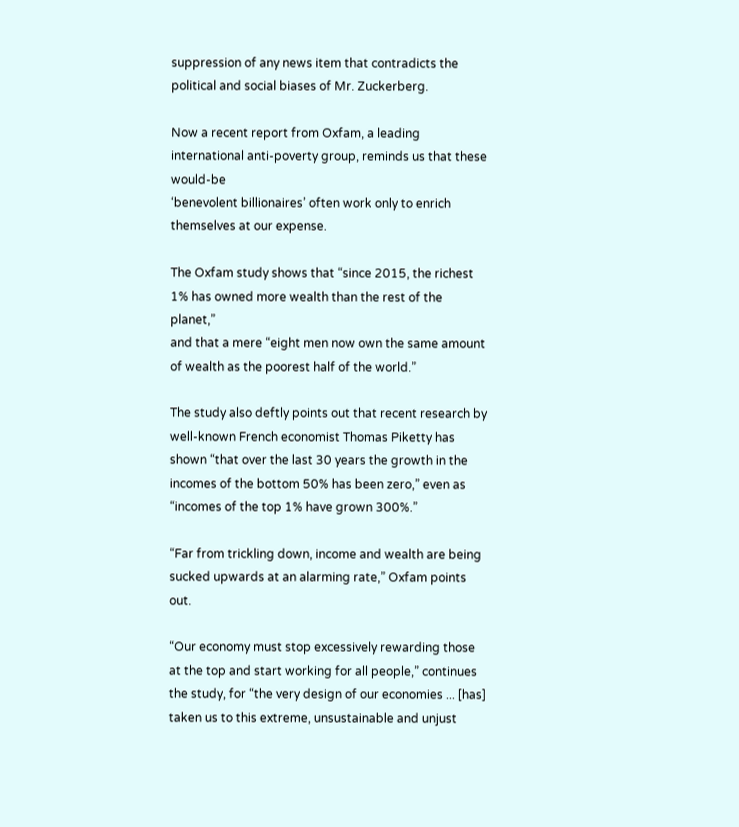suppression of any news item that contradicts the political and social biases of Mr. Zuckerberg.

Now a recent report from Oxfam, a leading international anti-poverty group, reminds us that these would-be
‘benevolent billionaires’ often work only to enrich themselves at our expense.

The Oxfam study shows that “since 2015, the richest 1% has owned more wealth than the rest of the planet,”
and that a mere “eight men now own the same amount of wealth as the poorest half of the world.”

The study also deftly points out that recent research by well-known French economist Thomas Piketty has
shown “that over the last 30 years the growth in the incomes of the bottom 50% has been zero,” even as
“incomes of the top 1% have grown 300%.”

“Far from trickling down, income and wealth are being sucked upwards at an alarming rate,” Oxfam points out.

“Our economy must stop excessively rewarding those at the top and start working for all people,” continues
the study, for “the very design of our economies ... [has] taken us to this extreme, unsustainable and unjust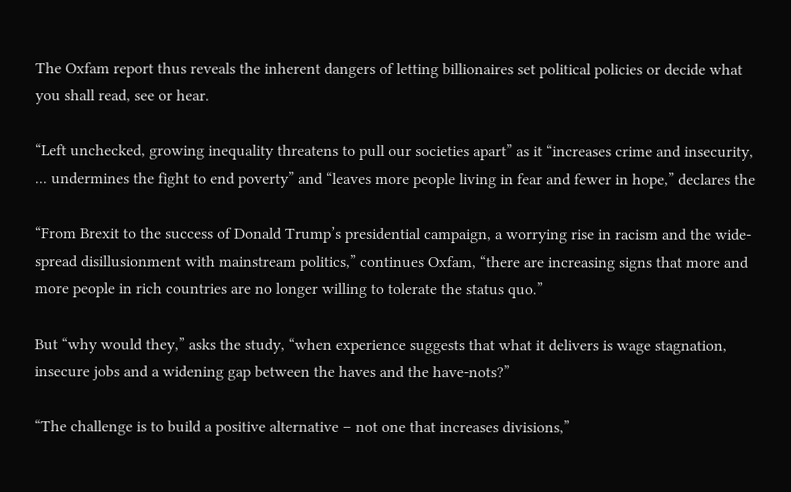The Oxfam report thus reveals the inherent dangers of letting billionaires set political policies or decide what
you shall read, see or hear.

“Left unchecked, growing inequality threatens to pull our societies apart” as it “increases crime and insecurity,
... undermines the fight to end poverty” and “leaves more people living in fear and fewer in hope,” declares the

“From Brexit to the success of Donald Trump’s presidential campaign, a worrying rise in racism and the wide-
spread disillusionment with mainstream politics,” continues Oxfam, “there are increasing signs that more and
more people in rich countries are no longer willing to tolerate the status quo.”

But “why would they,” asks the study, “when experience suggests that what it delivers is wage stagnation,
insecure jobs and a widening gap between the haves and the have-nots?”

“The challenge is to build a positive alternative – not one that increases divisions,”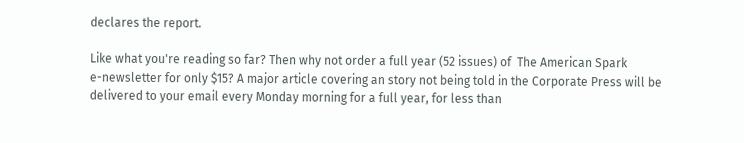declares the report.

Like what you're reading so far? Then why not order a full year (52 issues) of  The American Spark
e-newsletter for only $15? A major article covering an story not being told in the Corporate Press will be
delivered to your email every Monday morning for a full year, for less than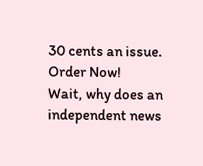30 cents an issue. Order Now!
Wait, why does an
independent news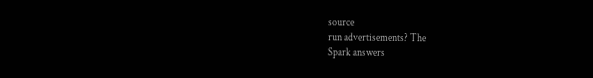source
run advertisements? The
Spark answers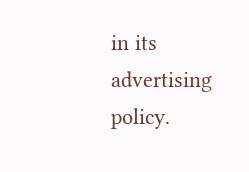in its
advertising policy.